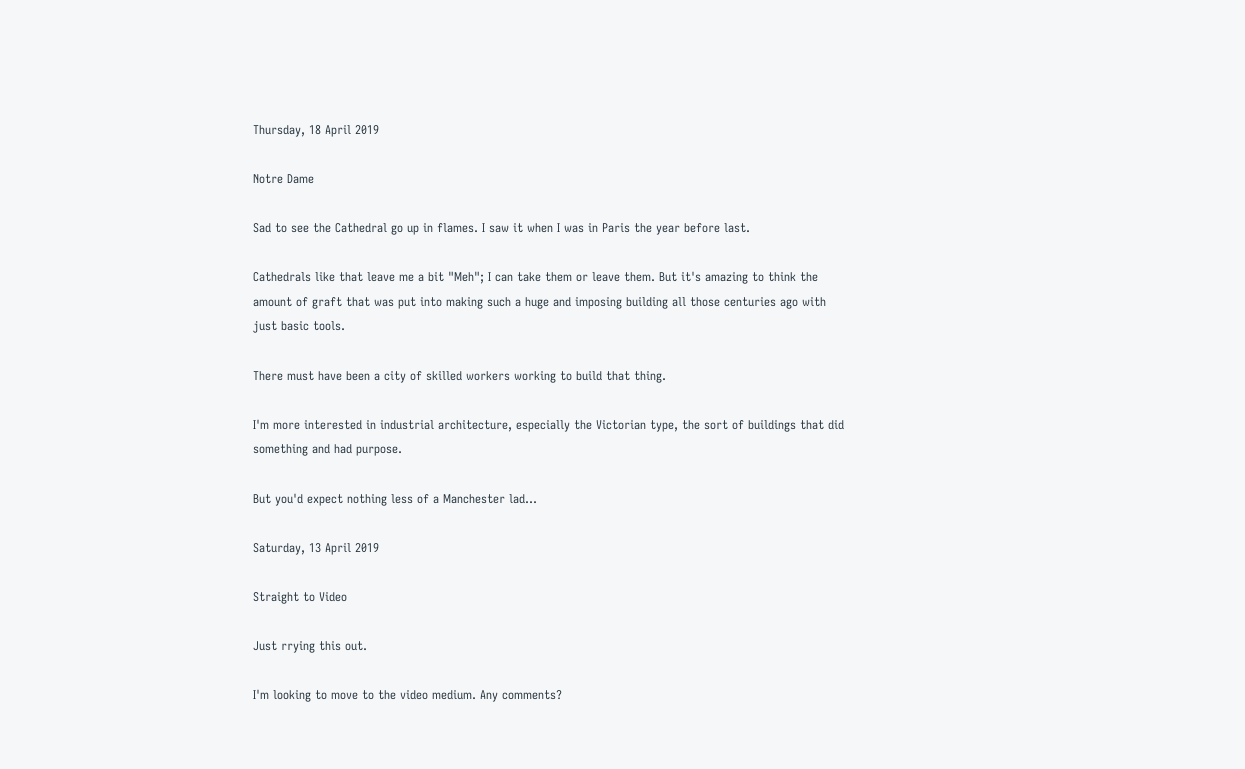Thursday, 18 April 2019

Notre Dame

Sad to see the Cathedral go up in flames. I saw it when I was in Paris the year before last.

Cathedrals like that leave me a bit "Meh"; I can take them or leave them. But it's amazing to think the amount of graft that was put into making such a huge and imposing building all those centuries ago with just basic tools.

There must have been a city of skilled workers working to build that thing.

I'm more interested in industrial architecture, especially the Victorian type, the sort of buildings that did something and had purpose.

But you'd expect nothing less of a Manchester lad...

Saturday, 13 April 2019

Straight to Video

Just rrying this out.

I'm looking to move to the video medium. Any comments?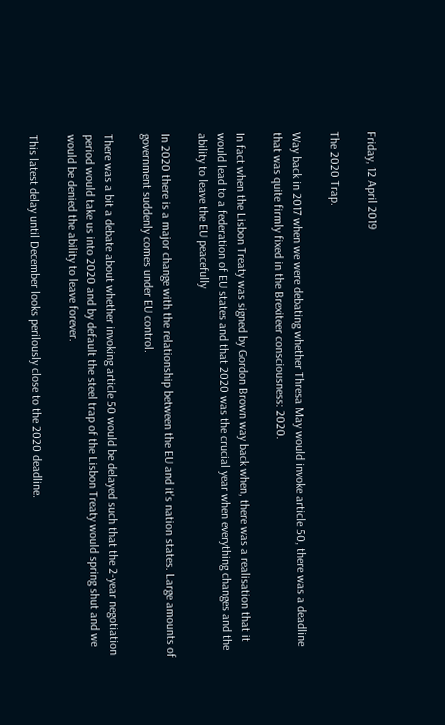Friday, 12 April 2019

The 2020 Trap.

Way back in 2017 when we were debating whether Thresa May would invoke article 50, there was a deadline that was quite firmly fixed in the Brexiteer consciousness: 2020.

In fact when the Lisbon Treaty was signed by Gordon Brown way back when, there was a realisation that it would lead to a federation of EU states and that 2020 was the crucial year when everything changes and the ability to leave the EU peacefully

In 2020 there is a major change with the relationship between the EU and it's nation states. Large amounts of government suddenly comes under EU control.

There was a bit a debate about whether invoking article 50 would be delayed such that the 2-year negotiation period would take us into 2020 and by default the steel trap of the Lisbon Treaty would spring shut and we would be denied the ability to leave forever.

This latest delay until December looks perilously close to the 2020 deadline.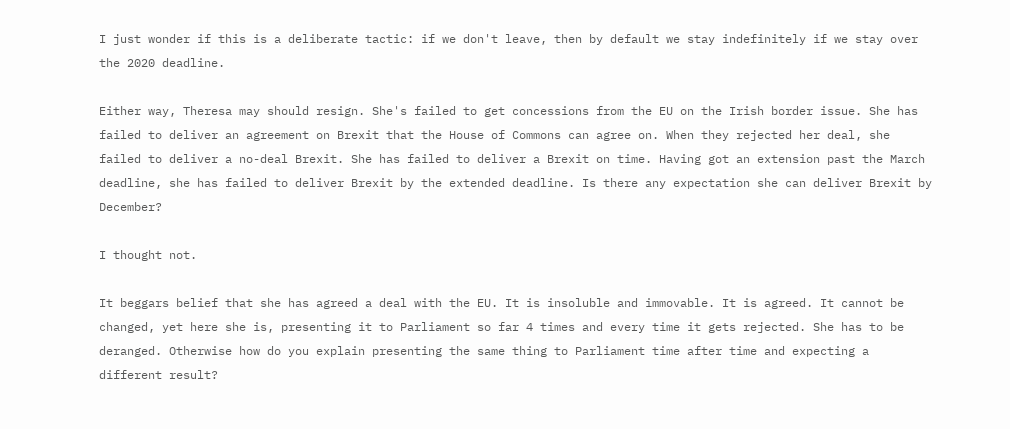I just wonder if this is a deliberate tactic: if we don't leave, then by default we stay indefinitely if we stay over the 2020 deadline.

Either way, Theresa may should resign. She's failed to get concessions from the EU on the Irish border issue. She has failed to deliver an agreement on Brexit that the House of Commons can agree on. When they rejected her deal, she failed to deliver a no-deal Brexit. She has failed to deliver a Brexit on time. Having got an extension past the March deadline, she has failed to deliver Brexit by the extended deadline. Is there any expectation she can deliver Brexit by December?

I thought not.

It beggars belief that she has agreed a deal with the EU. It is insoluble and immovable. It is agreed. It cannot be changed, yet here she is, presenting it to Parliament so far 4 times and every time it gets rejected. She has to be deranged. Otherwise how do you explain presenting the same thing to Parliament time after time and expecting a different result?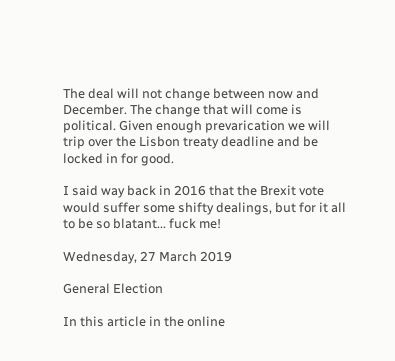The deal will not change between now and December. The change that will come is political. Given enough prevarication we will trip over the Lisbon treaty deadline and be locked in for good.

I said way back in 2016 that the Brexit vote would suffer some shifty dealings, but for it all to be so blatant... fuck me!

Wednesday, 27 March 2019

General Election

In this article in the online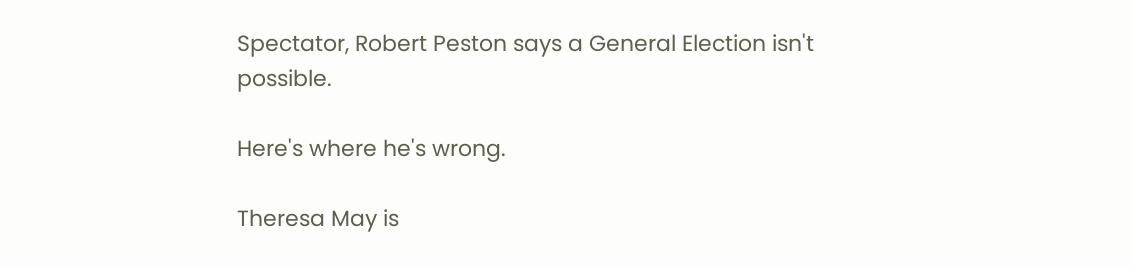Spectator, Robert Peston says a General Election isn't possible.

Here's where he's wrong.

Theresa May is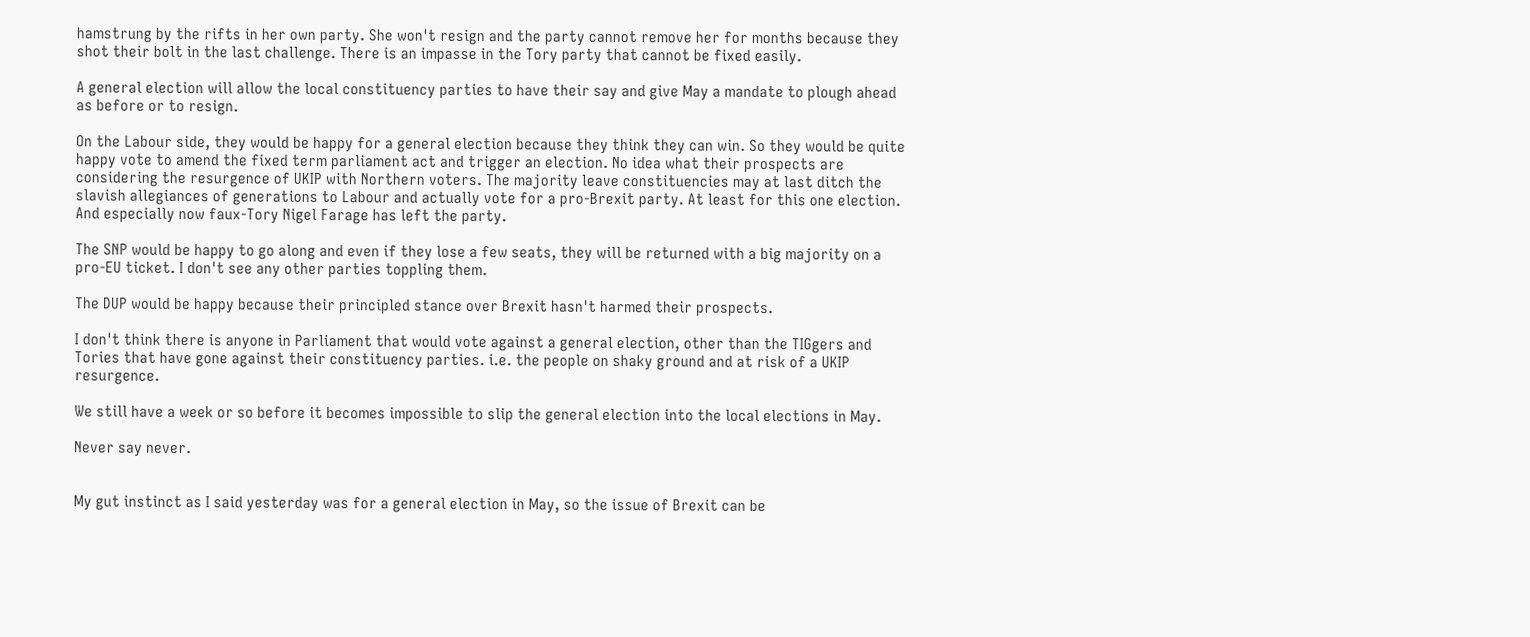hamstrung by the rifts in her own party. She won't resign and the party cannot remove her for months because they shot their bolt in the last challenge. There is an impasse in the Tory party that cannot be fixed easily.

A general election will allow the local constituency parties to have their say and give May a mandate to plough ahead as before or to resign.

On the Labour side, they would be happy for a general election because they think they can win. So they would be quite happy vote to amend the fixed term parliament act and trigger an election. No idea what their prospects are considering the resurgence of UKIP with Northern voters. The majority leave constituencies may at last ditch the slavish allegiances of generations to Labour and actually vote for a pro-Brexit party. At least for this one election. And especially now faux-Tory Nigel Farage has left the party.

The SNP would be happy to go along and even if they lose a few seats, they will be returned with a big majority on a pro-EU ticket. I don't see any other parties toppling them.

The DUP would be happy because their principled stance over Brexit hasn't harmed their prospects.

I don't think there is anyone in Parliament that would vote against a general election, other than the TIGgers and Tories that have gone against their constituency parties. i.e. the people on shaky ground and at risk of a UKIP resurgence.

We still have a week or so before it becomes impossible to slip the general election into the local elections in May.

Never say never.


My gut instinct as I said yesterday was for a general election in May, so the issue of Brexit can be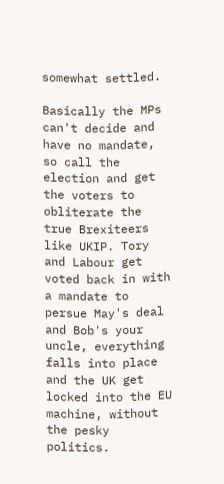somewhat settled.

Basically the MPs can't decide and have no mandate, so call the election and get the voters to obliterate the true Brexiteers like UKIP. Tory and Labour get voted back in with a mandate to persue May's deal and Bob's your uncle, everything falls into place and the UK get locked into the EU machine, without the pesky politics.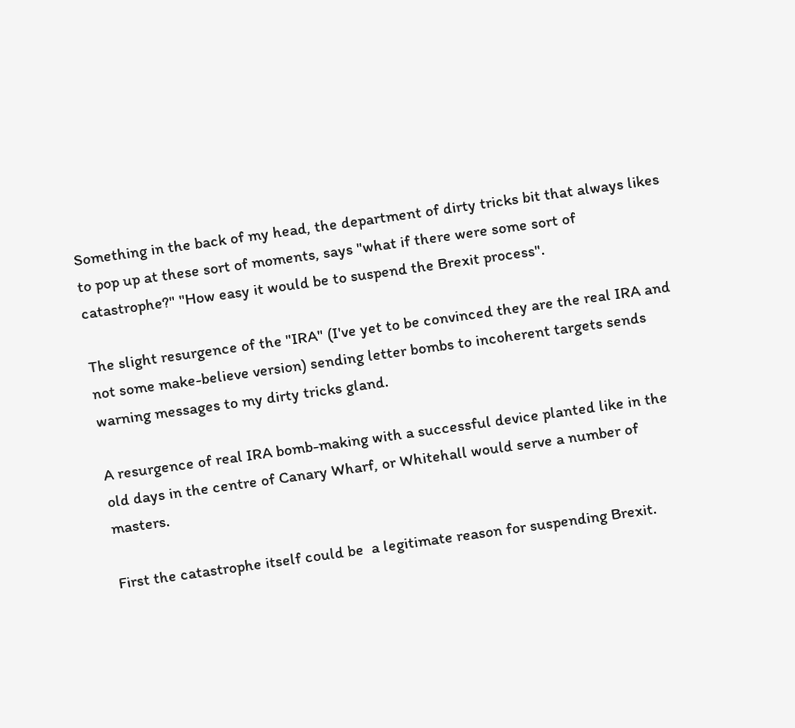Something in the back of my head, the department of dirty tricks bit that always likes to pop up at these sort of moments, says "what if there were some sort of catastrophe?" "How easy it would be to suspend the Brexit process".

The slight resurgence of the "IRA" (I've yet to be convinced they are the real IRA and not some make-believe version) sending letter bombs to incoherent targets sends warning messages to my dirty tricks gland.

A resurgence of real IRA bomb-making with a successful device planted like in the old days in the centre of Canary Wharf, or Whitehall would serve a number of masters.

First the catastrophe itself could be  a legitimate reason for suspending Brexit.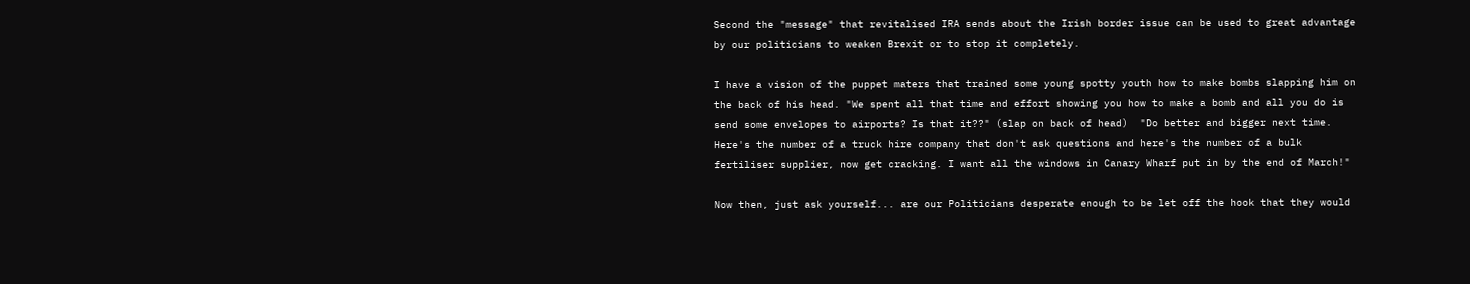Second the "message" that revitalised IRA sends about the Irish border issue can be used to great advantage by our politicians to weaken Brexit or to stop it completely.

I have a vision of the puppet maters that trained some young spotty youth how to make bombs slapping him on the back of his head. "We spent all that time and effort showing you how to make a bomb and all you do is send some envelopes to airports? Is that it??" (slap on back of head)  "Do better and bigger next time. Here's the number of a truck hire company that don't ask questions and here's the number of a bulk fertiliser supplier, now get cracking. I want all the windows in Canary Wharf put in by the end of March!"

Now then, just ask yourself... are our Politicians desperate enough to be let off the hook that they would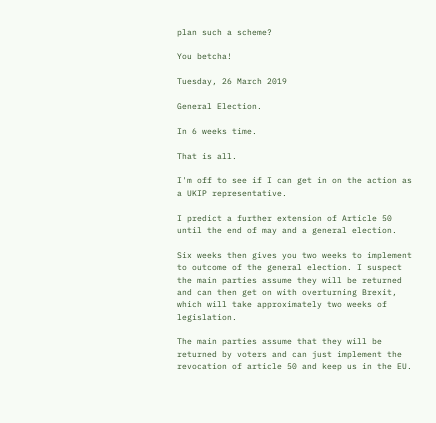plan such a scheme?

You betcha!

Tuesday, 26 March 2019

General Election.

In 6 weeks time.

That is all.

I'm off to see if I can get in on the action as a UKIP representative.

I predict a further extension of Article 50 until the end of may and a general election.

Six weeks then gives you two weeks to implement to outcome of the general election. I suspect the main parties assume they will be returned and can then get on with overturning Brexit, which will take approximately two weeks of legislation.

The main parties assume that they will be returned by voters and can just implement the revocation of article 50 and keep us in the EU.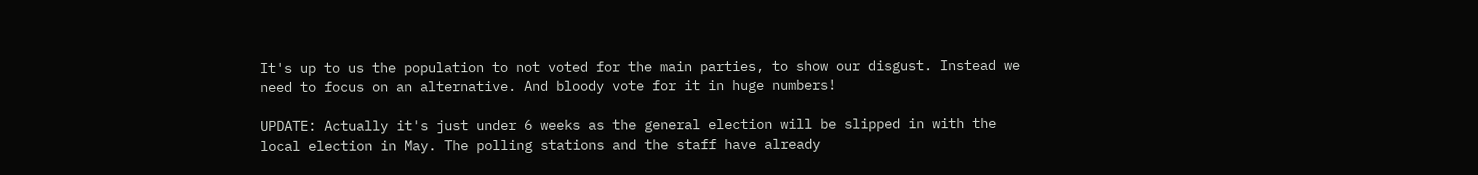It's up to us the population to not voted for the main parties, to show our disgust. Instead we need to focus on an alternative. And bloody vote for it in huge numbers!

UPDATE: Actually it's just under 6 weeks as the general election will be slipped in with the local election in May. The polling stations and the staff have already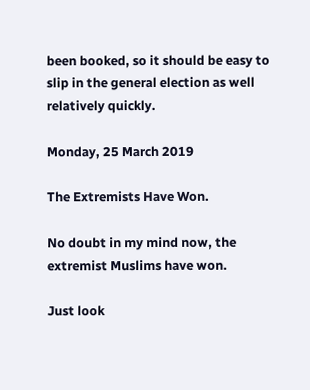been booked, so it should be easy to slip in the general election as well relatively quickly.

Monday, 25 March 2019

The Extremists Have Won.

No doubt in my mind now, the extremist Muslims have won.

Just look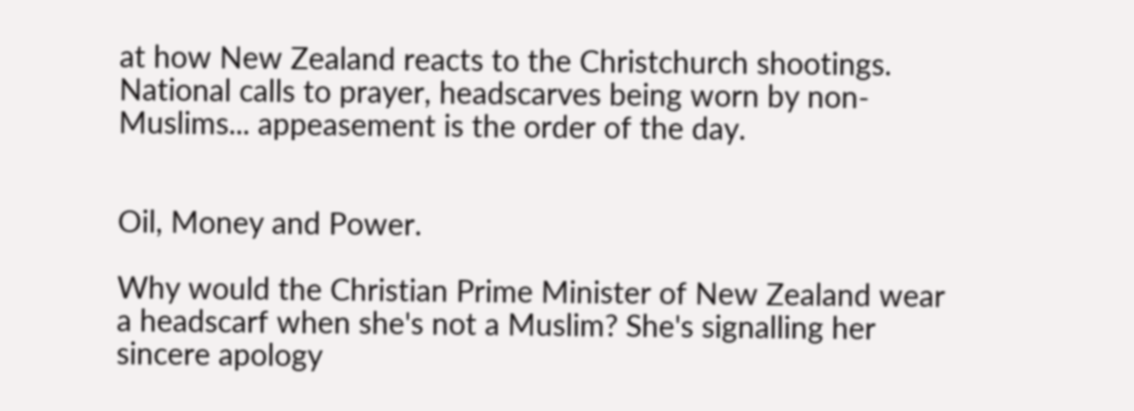at how New Zealand reacts to the Christchurch shootings. National calls to prayer, headscarves being worn by non-Muslims... appeasement is the order of the day.


Oil, Money and Power.

Why would the Christian Prime Minister of New Zealand wear a headscarf when she's not a Muslim? She's signalling her sincere apology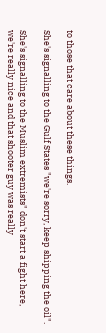to those that care about these things.

She's signalling to the Gulf States "we're sorry, keep shipping the oil".

She's signalling to the Muslim extremists" don't start a fight here, we're really nice and that shooter guy was really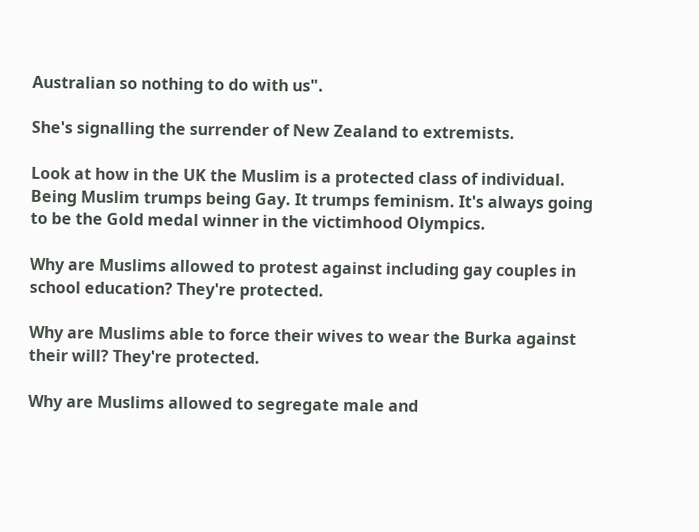Australian so nothing to do with us".

She's signalling the surrender of New Zealand to extremists.

Look at how in the UK the Muslim is a protected class of individual. Being Muslim trumps being Gay. It trumps feminism. It's always going to be the Gold medal winner in the victimhood Olympics.

Why are Muslims allowed to protest against including gay couples in school education? They're protected.

Why are Muslims able to force their wives to wear the Burka against their will? They're protected.

Why are Muslims allowed to segregate male and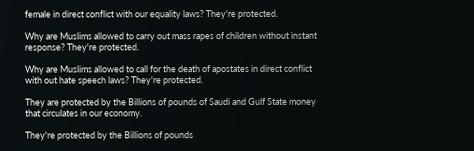female in direct conflict with our equality laws? They're protected.

Why are Muslims allowed to carry out mass rapes of children without instant response? They're protected.

Why are Muslims allowed to call for the death of apostates in direct conflict with out hate speech laws? They're protected.

They are protected by the Billions of pounds of Saudi and Gulf State money that circulates in our economy.

They're protected by the Billions of pounds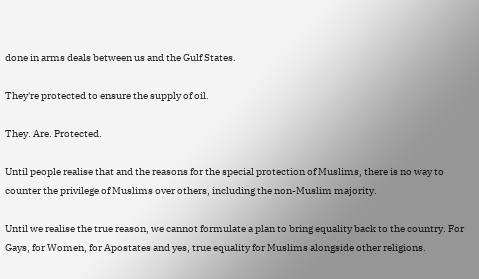done in arms deals between us and the Gulf States.

They're protected to ensure the supply of oil.

They. Are. Protected.

Until people realise that and the reasons for the special protection of Muslims, there is no way to counter the privilege of Muslims over others, including the non-Muslim majority.

Until we realise the true reason, we cannot formulate a plan to bring equality back to the country. For Gays, for Women, for Apostates and yes, true equality for Muslims alongside other religions.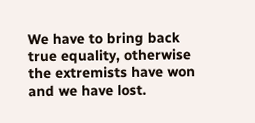We have to bring back true equality, otherwise the extremists have won and we have lost.